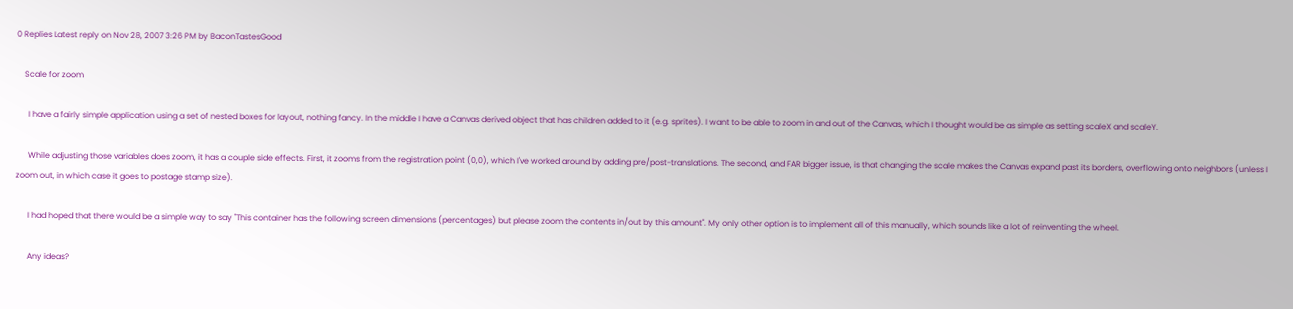0 Replies Latest reply on Nov 28, 2007 3:26 PM by BaconTastesGood

    Scale for zoom

      I have a fairly simple application using a set of nested boxes for layout, nothing fancy. In the middle I have a Canvas derived object that has children added to it (e.g. sprites). I want to be able to zoom in and out of the Canvas, which I thought would be as simple as setting scaleX and scaleY.

      While adjusting those variables does zoom, it has a couple side effects. First, it zooms from the registration point (0,0), which I've worked around by adding pre/post-translations. The second, and FAR bigger issue, is that changing the scale makes the Canvas expand past its borders, overflowing onto neighbors (unless I zoom out, in which case it goes to postage stamp size).

      I had hoped that there would be a simple way to say "This container has the following screen dimensions (percentages) but please zoom the contents in/out by this amount". My only other option is to implement all of this manually, which sounds like a lot of reinventing the wheel.

      Any ideas?